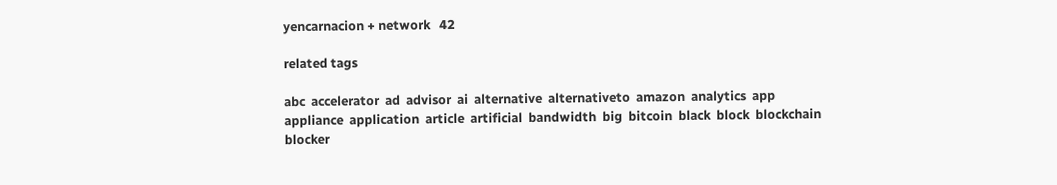yencarnacion + network   42

related tags

abc  accelerator  ad  advisor  ai  alternative  alternativeto  amazon  analytics  app  appliance  application  article  artificial  bandwidth  big  bitcoin  black  block  blockchain  blocker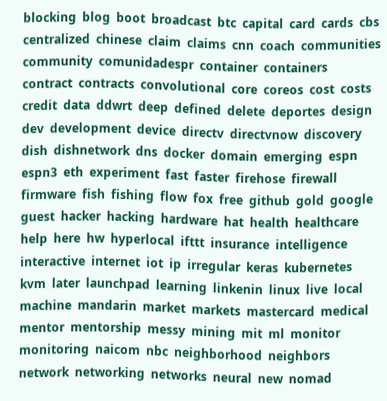blocking  blog  boot  broadcast  btc  capital  card  cards  cbs  centralized  chinese  claim  claims  cnn  coach  communities  community  comunidadespr  container  containers  contract  contracts  convolutional  core  coreos  cost  costs  credit  data  ddwrt  deep  defined  delete  deportes  design  dev  development  device  directv  directvnow  discovery  dish  dishnetwork  dns  docker  domain  emerging  espn  espn3  eth  experiment  fast  faster  firehose  firewall  firmware  fish  fishing  flow  fox  free  github  gold  google  guest  hacker  hacking  hardware  hat  health  healthcare  help  here  hw  hyperlocal  ifttt  insurance  intelligence  interactive  internet  iot  ip  irregular  keras  kubernetes  kvm  later  launchpad  learning  linkenin  linux  live  local  machine  mandarin  market  markets  mastercard  medical  mentor  mentorship  messy  mining  mit  ml  monitor  monitoring  naicom  nbc  neighborhood  neighbors  network  networking  networks  neural  new  nomad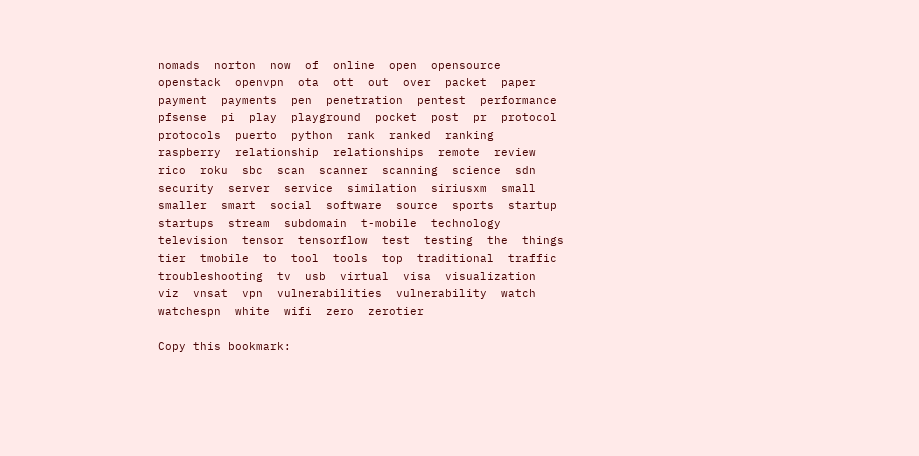nomads  norton  now  of  online  open  opensource  openstack  openvpn  ota  ott  out  over  packet  paper  payment  payments  pen  penetration  pentest  performance  pfsense  pi  play  playground  pocket  post  pr  protocol  protocols  puerto  python  rank  ranked  ranking  raspberry  relationship  relationships  remote  review  rico  roku  sbc  scan  scanner  scanning  science  sdn  security  server  service  similation  siriusxm  small  smaller  smart  social  software  source  sports  startup  startups  stream  subdomain  t-mobile  technology  television  tensor  tensorflow  test  testing  the  things  tier  tmobile  to  tool  tools  top  traditional  traffic  troubleshooting  tv  usb  virtual  visa  visualization  viz  vnsat  vpn  vulnerabilities  vulnerability  watch  watchespn  white  wifi  zero  zerotier

Copy this bookmark: